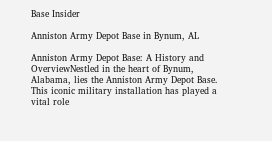Base Insider

Anniston Army Depot Base in Bynum, AL

Anniston Army Depot Base: A History and OverviewNestled in the heart of Bynum, Alabama, lies the Anniston Army Depot Base. This iconic military installation has played a vital role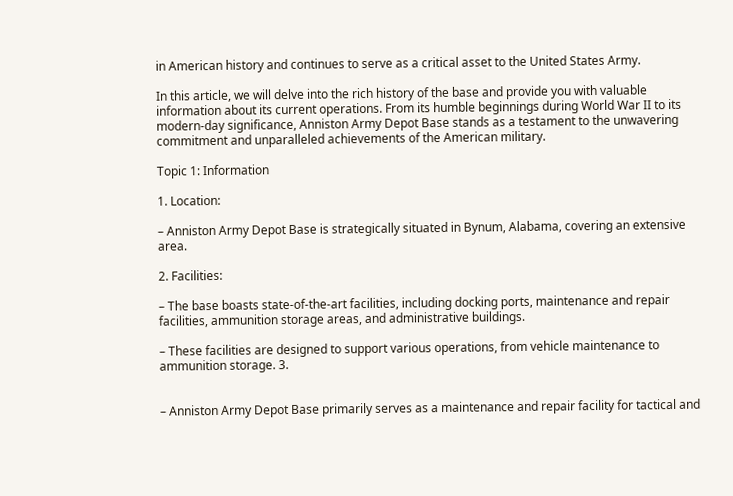in American history and continues to serve as a critical asset to the United States Army.

In this article, we will delve into the rich history of the base and provide you with valuable information about its current operations. From its humble beginnings during World War II to its modern-day significance, Anniston Army Depot Base stands as a testament to the unwavering commitment and unparalleled achievements of the American military.

Topic 1: Information

1. Location:

– Anniston Army Depot Base is strategically situated in Bynum, Alabama, covering an extensive area.

2. Facilities:

– The base boasts state-of-the-art facilities, including docking ports, maintenance and repair facilities, ammunition storage areas, and administrative buildings.

– These facilities are designed to support various operations, from vehicle maintenance to ammunition storage. 3.


– Anniston Army Depot Base primarily serves as a maintenance and repair facility for tactical and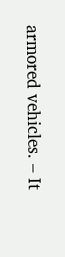armored vehicles. – It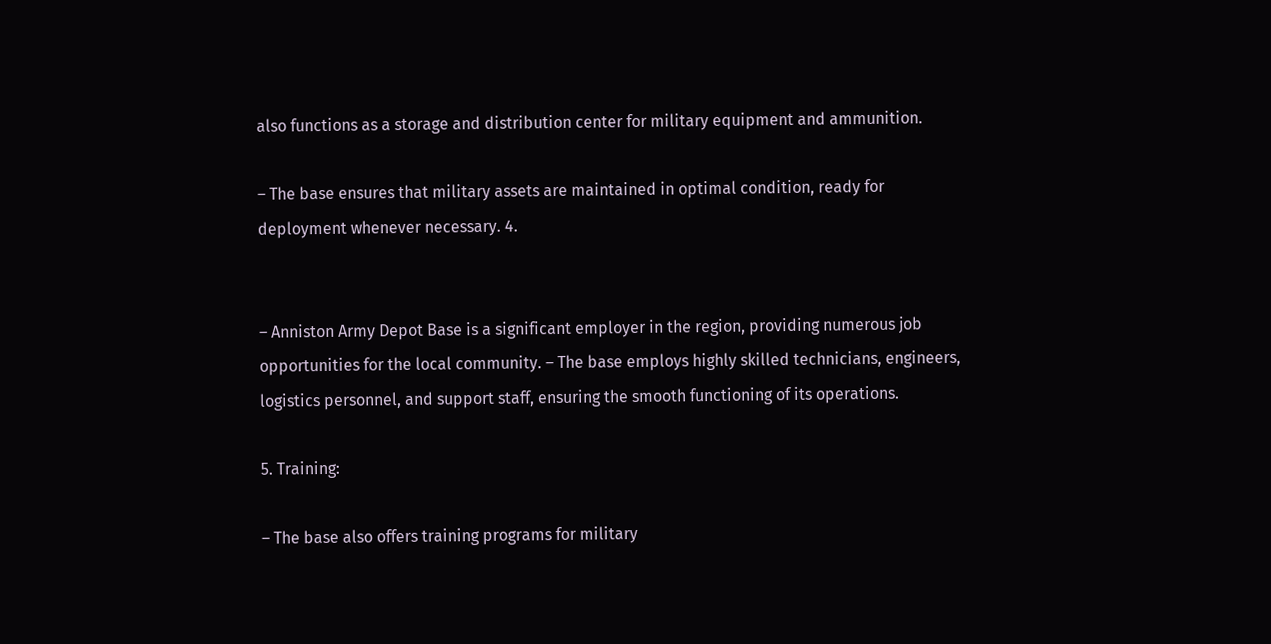also functions as a storage and distribution center for military equipment and ammunition.

– The base ensures that military assets are maintained in optimal condition, ready for deployment whenever necessary. 4.


– Anniston Army Depot Base is a significant employer in the region, providing numerous job opportunities for the local community. – The base employs highly skilled technicians, engineers, logistics personnel, and support staff, ensuring the smooth functioning of its operations.

5. Training:

– The base also offers training programs for military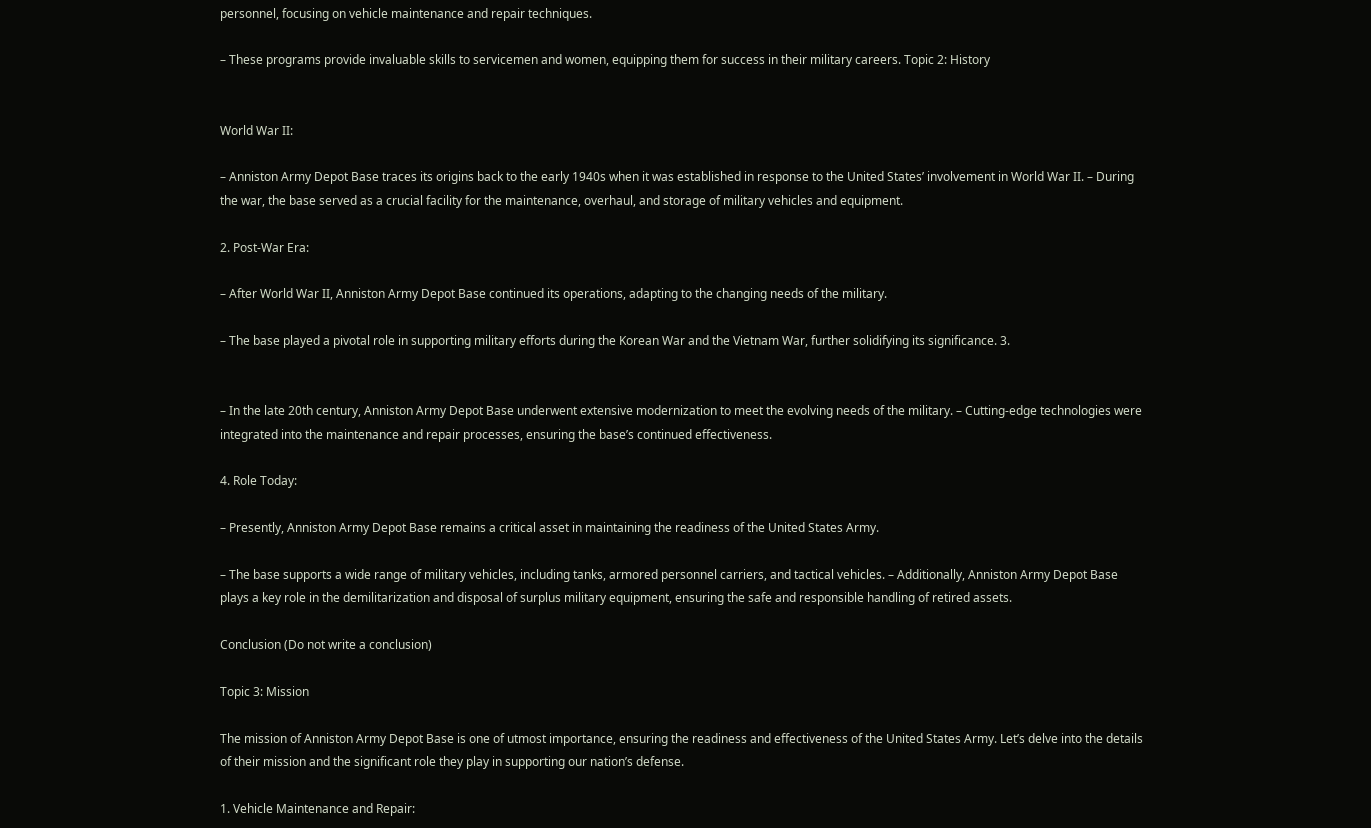personnel, focusing on vehicle maintenance and repair techniques.

– These programs provide invaluable skills to servicemen and women, equipping them for success in their military careers. Topic 2: History


World War II:

– Anniston Army Depot Base traces its origins back to the early 1940s when it was established in response to the United States’ involvement in World War II. – During the war, the base served as a crucial facility for the maintenance, overhaul, and storage of military vehicles and equipment.

2. Post-War Era:

– After World War II, Anniston Army Depot Base continued its operations, adapting to the changing needs of the military.

– The base played a pivotal role in supporting military efforts during the Korean War and the Vietnam War, further solidifying its significance. 3.


– In the late 20th century, Anniston Army Depot Base underwent extensive modernization to meet the evolving needs of the military. – Cutting-edge technologies were integrated into the maintenance and repair processes, ensuring the base’s continued effectiveness.

4. Role Today:

– Presently, Anniston Army Depot Base remains a critical asset in maintaining the readiness of the United States Army.

– The base supports a wide range of military vehicles, including tanks, armored personnel carriers, and tactical vehicles. – Additionally, Anniston Army Depot Base plays a key role in the demilitarization and disposal of surplus military equipment, ensuring the safe and responsible handling of retired assets.

Conclusion (Do not write a conclusion)

Topic 3: Mission

The mission of Anniston Army Depot Base is one of utmost importance, ensuring the readiness and effectiveness of the United States Army. Let’s delve into the details of their mission and the significant role they play in supporting our nation’s defense.

1. Vehicle Maintenance and Repair: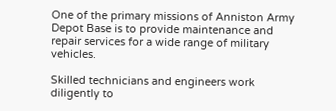One of the primary missions of Anniston Army Depot Base is to provide maintenance and repair services for a wide range of military vehicles.

Skilled technicians and engineers work diligently to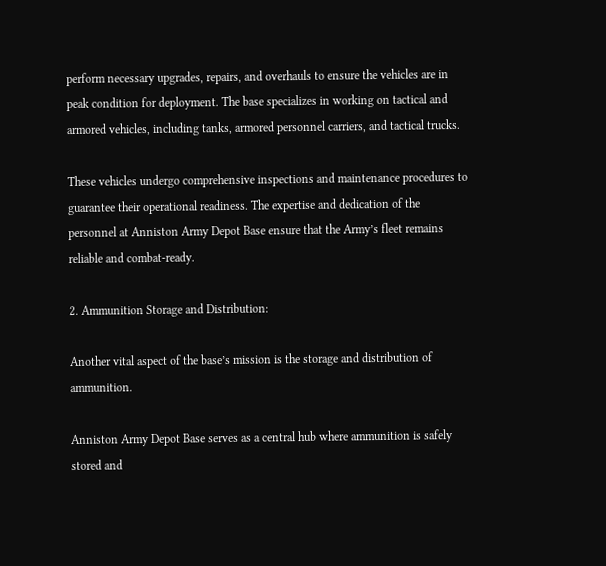perform necessary upgrades, repairs, and overhauls to ensure the vehicles are in peak condition for deployment. The base specializes in working on tactical and armored vehicles, including tanks, armored personnel carriers, and tactical trucks.

These vehicles undergo comprehensive inspections and maintenance procedures to guarantee their operational readiness. The expertise and dedication of the personnel at Anniston Army Depot Base ensure that the Army’s fleet remains reliable and combat-ready.

2. Ammunition Storage and Distribution:

Another vital aspect of the base’s mission is the storage and distribution of ammunition.

Anniston Army Depot Base serves as a central hub where ammunition is safely stored and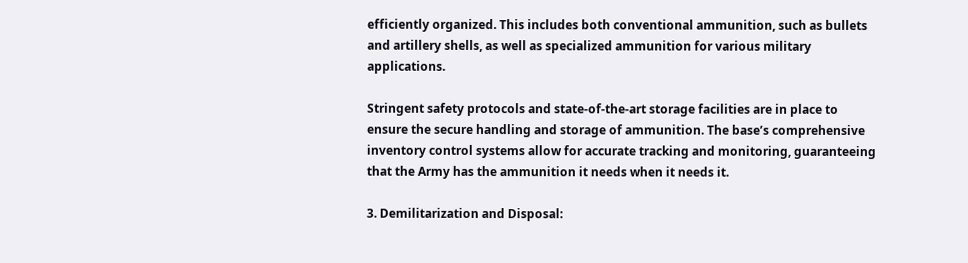efficiently organized. This includes both conventional ammunition, such as bullets and artillery shells, as well as specialized ammunition for various military applications.

Stringent safety protocols and state-of-the-art storage facilities are in place to ensure the secure handling and storage of ammunition. The base’s comprehensive inventory control systems allow for accurate tracking and monitoring, guaranteeing that the Army has the ammunition it needs when it needs it.

3. Demilitarization and Disposal: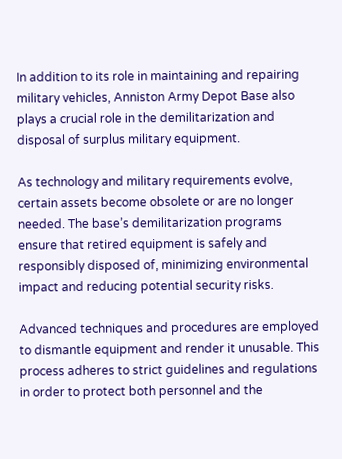In addition to its role in maintaining and repairing military vehicles, Anniston Army Depot Base also plays a crucial role in the demilitarization and disposal of surplus military equipment.

As technology and military requirements evolve, certain assets become obsolete or are no longer needed. The base’s demilitarization programs ensure that retired equipment is safely and responsibly disposed of, minimizing environmental impact and reducing potential security risks.

Advanced techniques and procedures are employed to dismantle equipment and render it unusable. This process adheres to strict guidelines and regulations in order to protect both personnel and the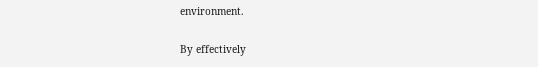environment.

By effectively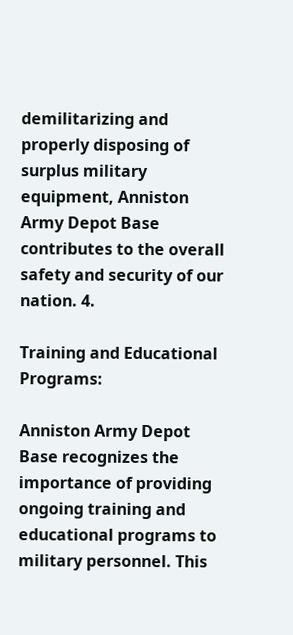demilitarizing and properly disposing of surplus military equipment, Anniston Army Depot Base contributes to the overall safety and security of our nation. 4.

Training and Educational Programs:

Anniston Army Depot Base recognizes the importance of providing ongoing training and educational programs to military personnel. This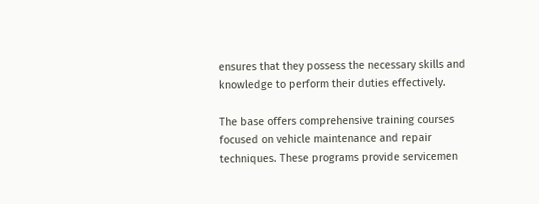ensures that they possess the necessary skills and knowledge to perform their duties effectively.

The base offers comprehensive training courses focused on vehicle maintenance and repair techniques. These programs provide servicemen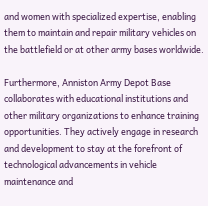and women with specialized expertise, enabling them to maintain and repair military vehicles on the battlefield or at other army bases worldwide.

Furthermore, Anniston Army Depot Base collaborates with educational institutions and other military organizations to enhance training opportunities. They actively engage in research and development to stay at the forefront of technological advancements in vehicle maintenance and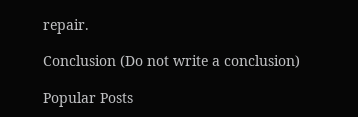repair.

Conclusion (Do not write a conclusion)

Popular Posts